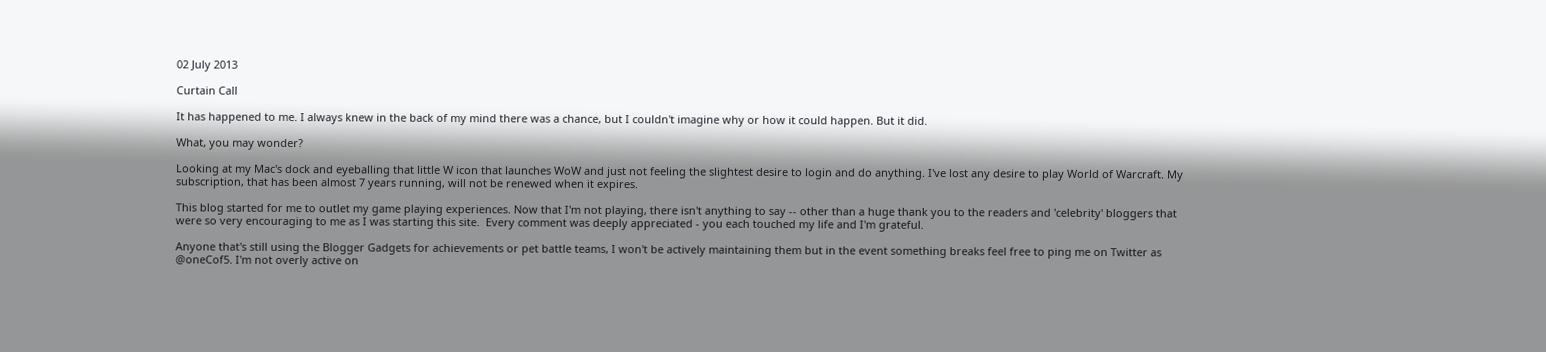02 July 2013

Curtain Call

It has happened to me. I always knew in the back of my mind there was a chance, but I couldn't imagine why or how it could happen. But it did.

What, you may wonder?

Looking at my Mac's dock and eyeballing that little W icon that launches WoW and just not feeling the slightest desire to login and do anything. I've lost any desire to play World of Warcraft. My subscription, that has been almost 7 years running, will not be renewed when it expires.

This blog started for me to outlet my game playing experiences. Now that I'm not playing, there isn't anything to say -- other than a huge thank you to the readers and 'celebrity' bloggers that were so very encouraging to me as I was starting this site.  Every comment was deeply appreciated - you each touched my life and I'm grateful.

Anyone that's still using the Blogger Gadgets for achievements or pet battle teams, I won't be actively maintaining them but in the event something breaks feel free to ping me on Twitter as @oneCof5. I'm not overly active on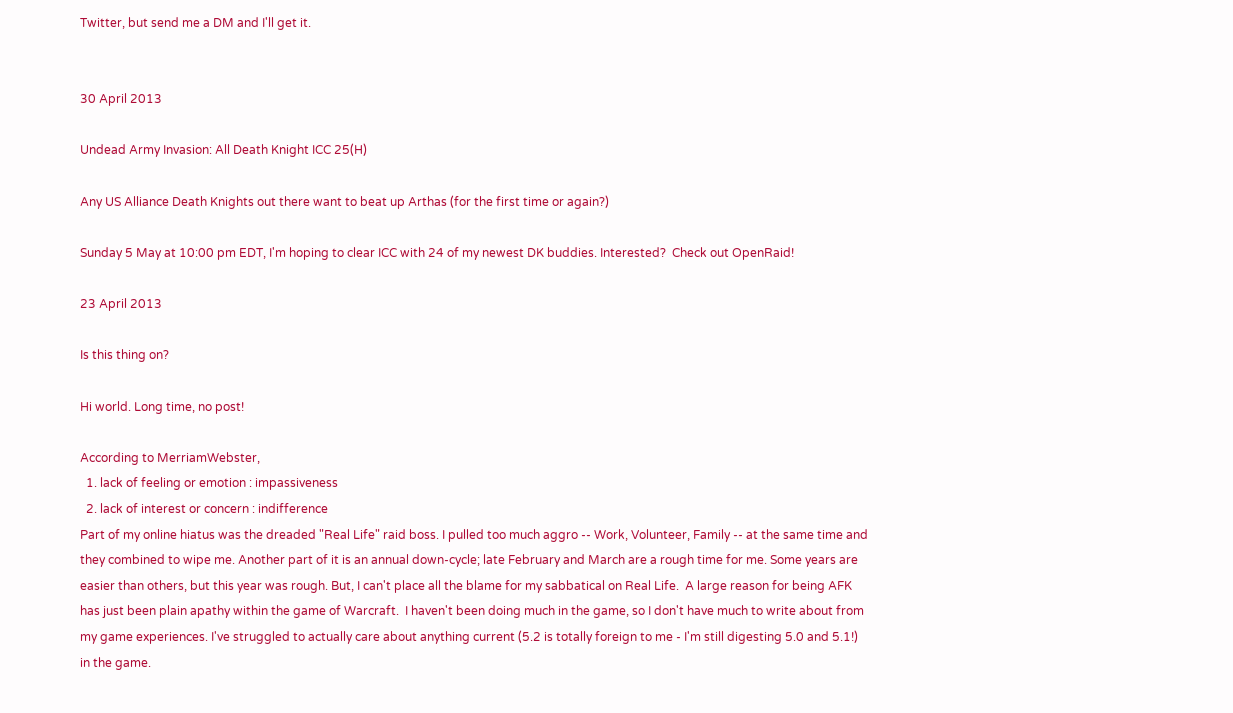Twitter, but send me a DM and I'll get it.


30 April 2013

Undead Army Invasion: All Death Knight ICC 25(H)

Any US Alliance Death Knights out there want to beat up Arthas (for the first time or again?)

Sunday 5 May at 10:00 pm EDT, I'm hoping to clear ICC with 24 of my newest DK buddies. Interested?  Check out OpenRaid!

23 April 2013

Is this thing on?

Hi world. Long time, no post!

According to MerriamWebster,
  1. lack of feeling or emotion : impassiveness
  2. lack of interest or concern : indifference
Part of my online hiatus was the dreaded "Real Life" raid boss. I pulled too much aggro -- Work, Volunteer, Family -- at the same time and they combined to wipe me. Another part of it is an annual down-cycle; late February and March are a rough time for me. Some years are easier than others, but this year was rough. But, I can't place all the blame for my sabbatical on Real Life.  A large reason for being AFK has just been plain apathy within the game of Warcraft.  I haven't been doing much in the game, so I don't have much to write about from my game experiences. I've struggled to actually care about anything current (5.2 is totally foreign to me - I'm still digesting 5.0 and 5.1!) in the game.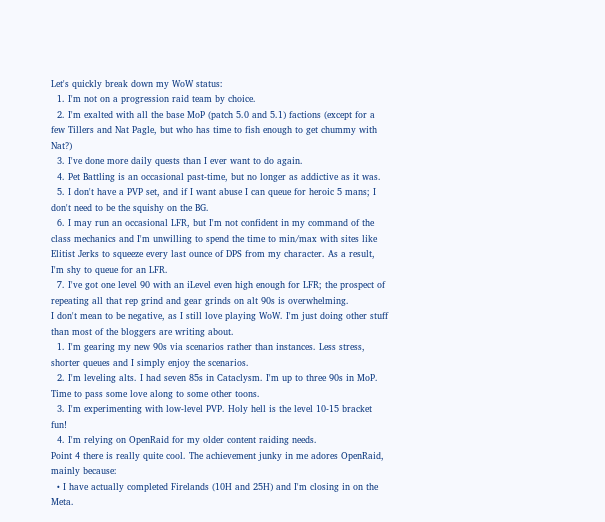Let's quickly break down my WoW status:
  1. I'm not on a progression raid team by choice.
  2. I'm exalted with all the base MoP (patch 5.0 and 5.1) factions (except for a few Tillers and Nat Pagle, but who has time to fish enough to get chummy with Nat?)
  3. I've done more daily quests than I ever want to do again.
  4. Pet Battling is an occasional past-time, but no longer as addictive as it was.
  5. I don't have a PVP set, and if I want abuse I can queue for heroic 5 mans; I don't need to be the squishy on the BG.
  6. I may run an occasional LFR, but I'm not confident in my command of the class mechanics and I'm unwilling to spend the time to min/max with sites like Elitist Jerks to squeeze every last ounce of DPS from my character. As a result, I'm shy to queue for an LFR.
  7. I've got one level 90 with an iLevel even high enough for LFR; the prospect of repeating all that rep grind and gear grinds on alt 90s is overwhelming.
I don't mean to be negative, as I still love playing WoW. I'm just doing other stuff than most of the bloggers are writing about.
  1. I'm gearing my new 90s via scenarios rather than instances. Less stress, shorter queues and I simply enjoy the scenarios.
  2. I'm leveling alts. I had seven 85s in Cataclysm. I'm up to three 90s in MoP. Time to pass some love along to some other toons.
  3. I'm experimenting with low-level PVP. Holy hell is the level 10-15 bracket fun!
  4. I'm relying on OpenRaid for my older content raiding needs.
Point 4 there is really quite cool. The achievement junky in me adores OpenRaid, mainly because:
  • I have actually completed Firelands (10H and 25H) and I'm closing in on the Meta.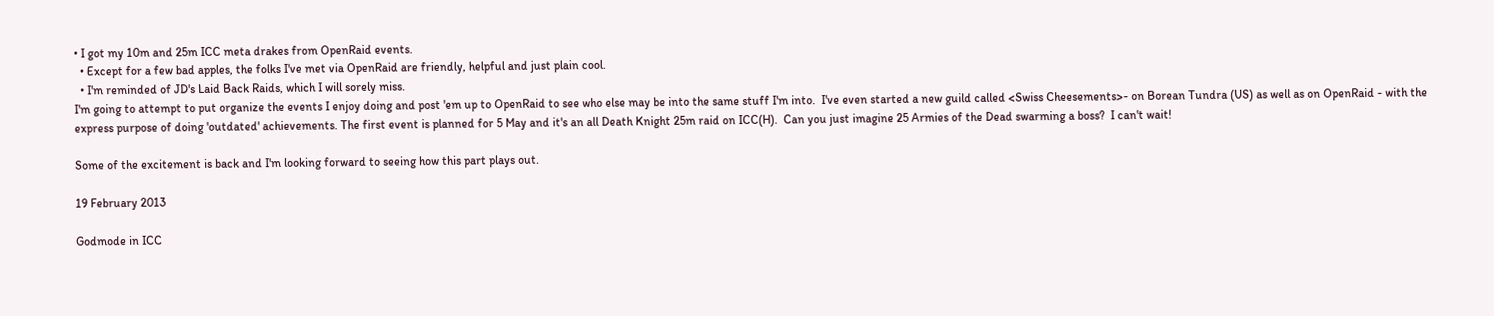• I got my 10m and 25m ICC meta drakes from OpenRaid events.
  • Except for a few bad apples, the folks I've met via OpenRaid are friendly, helpful and just plain cool.
  • I'm reminded of JD's Laid Back Raids, which I will sorely miss.
I'm going to attempt to put organize the events I enjoy doing and post 'em up to OpenRaid to see who else may be into the same stuff I'm into.  I've even started a new guild called <Swiss Cheesements>- on Borean Tundra (US) as well as on OpenRaid - with the express purpose of doing 'outdated' achievements. The first event is planned for 5 May and it's an all Death Knight 25m raid on ICC(H).  Can you just imagine 25 Armies of the Dead swarming a boss?  I can't wait!

Some of the excitement is back and I'm looking forward to seeing how this part plays out.

19 February 2013

Godmode in ICC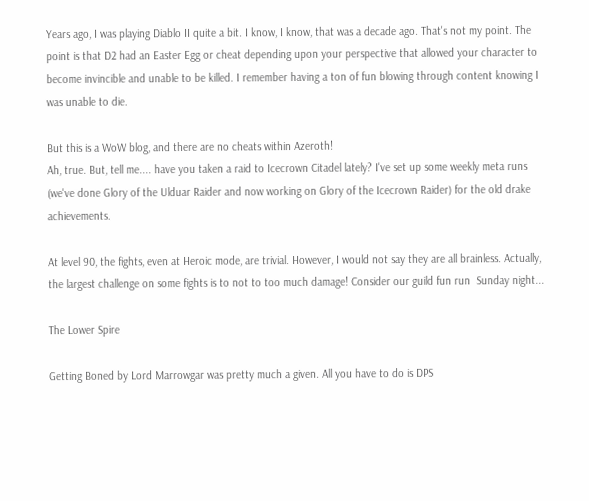Years ago, I was playing Diablo II quite a bit. I know, I know, that was a decade ago. That's not my point. The point is that D2 had an Easter Egg or cheat depending upon your perspective that allowed your character to become invincible and unable to be killed. I remember having a ton of fun blowing through content knowing I was unable to die.

But this is a WoW blog, and there are no cheats within Azeroth!
Ah, true. But, tell me.... have you taken a raid to Icecrown Citadel lately? I've set up some weekly meta runs (we've done Glory of the Ulduar Raider and now working on Glory of the Icecrown Raider) for the old drake achievements.

At level 90, the fights, even at Heroic mode, are trivial. However, I would not say they are all brainless. Actually, the largest challenge on some fights is to not to too much damage! Consider our guild fun run  Sunday night...

The Lower Spire

Getting Boned by Lord Marrowgar was pretty much a given. All you have to do is DPS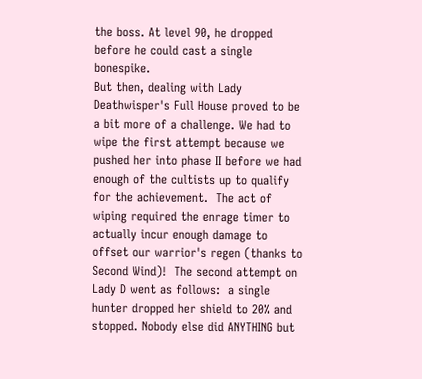the boss. At level 90, he dropped before he could cast a single bonespike.
But then, dealing with Lady Deathwisper's Full House proved to be a bit more of a challenge. We had to wipe the first attempt because we pushed her into phase II before we had enough of the cultists up to qualify for the achievement.  The act of wiping required the enrage timer to actually incur enough damage to offset our warrior's regen (thanks to Second Wind)!  The second attempt on Lady D went as follows:  a single hunter dropped her shield to 20% and stopped. Nobody else did ANYTHING but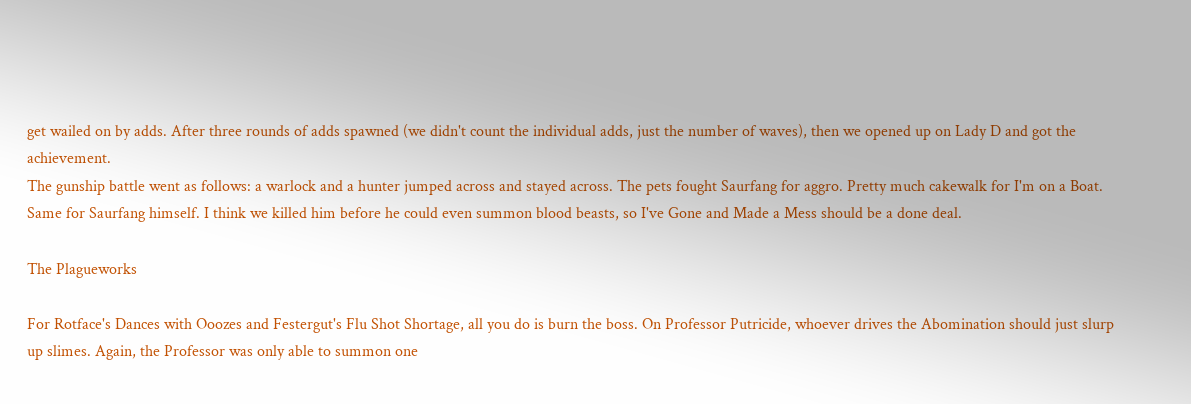get wailed on by adds. After three rounds of adds spawned (we didn't count the individual adds, just the number of waves), then we opened up on Lady D and got the achievement.
The gunship battle went as follows: a warlock and a hunter jumped across and stayed across. The pets fought Saurfang for aggro. Pretty much cakewalk for I'm on a Boat.
Same for Saurfang himself. I think we killed him before he could even summon blood beasts, so I've Gone and Made a Mess should be a done deal.

The Plagueworks

For Rotface's Dances with Ooozes and Festergut's Flu Shot Shortage, all you do is burn the boss. On Professor Putricide, whoever drives the Abomination should just slurp up slimes. Again, the Professor was only able to summon one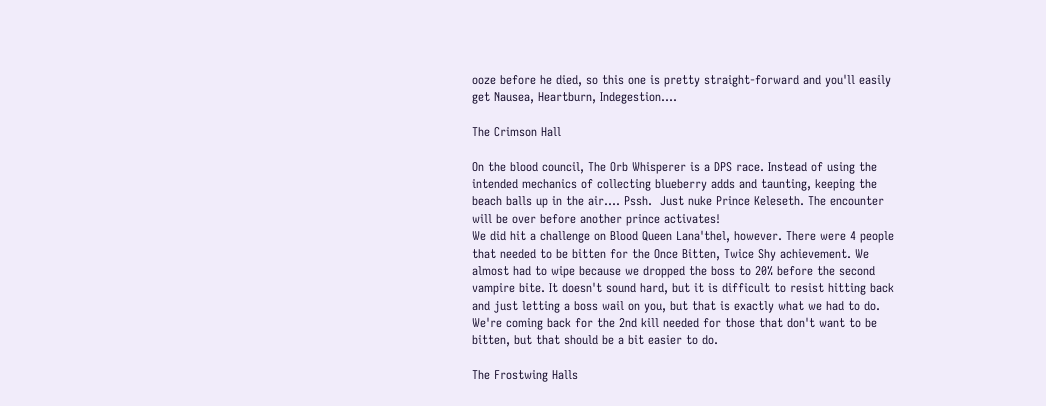ooze before he died, so this one is pretty straight-forward and you'll easily get Nausea, Heartburn, Indegestion....

The Crimson Hall

On the blood council, The Orb Whisperer is a DPS race. Instead of using the intended mechanics of collecting blueberry adds and taunting, keeping the beach balls up in the air.... Pssh.  Just nuke Prince Keleseth. The encounter will be over before another prince activates!
We did hit a challenge on Blood Queen Lana'thel, however. There were 4 people that needed to be bitten for the Once Bitten, Twice Shy achievement. We almost had to wipe because we dropped the boss to 20% before the second vampire bite. It doesn't sound hard, but it is difficult to resist hitting back and just letting a boss wail on you, but that is exactly what we had to do. We're coming back for the 2nd kill needed for those that don't want to be bitten, but that should be a bit easier to do.

The Frostwing Halls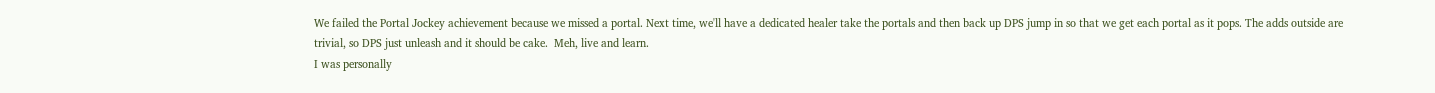We failed the Portal Jockey achievement because we missed a portal. Next time, we'll have a dedicated healer take the portals and then back up DPS jump in so that we get each portal as it pops. The adds outside are trivial, so DPS just unleash and it should be cake.  Meh, live and learn.
I was personally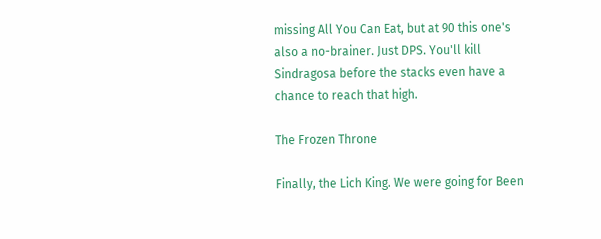missing All You Can Eat, but at 90 this one's also a no-brainer. Just DPS. You'll kill Sindragosa before the stacks even have a chance to reach that high.

The Frozen Throne

Finally, the Lich King. We were going for Been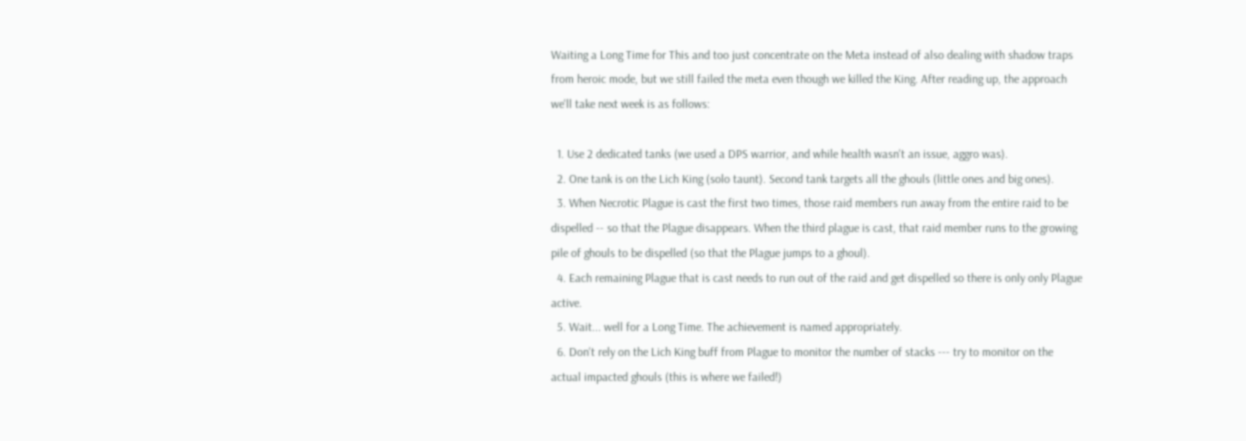Waiting a Long Time for This and too just concentrate on the Meta instead of also dealing with shadow traps from heroic mode, but we still failed the meta even though we killed the King. After reading up, the approach we'll take next week is as follows:

  1. Use 2 dedicated tanks (we used a DPS warrior, and while health wasn't an issue, aggro was).
  2. One tank is on the Lich King (solo taunt). Second tank targets all the ghouls (little ones and big ones).
  3. When Necrotic Plague is cast the first two times, those raid members run away from the entire raid to be dispelled -- so that the Plague disappears. When the third plague is cast, that raid member runs to the growing pile of ghouls to be dispelled (so that the Plague jumps to a ghoul).
  4. Each remaining Plague that is cast needs to run out of the raid and get dispelled so there is only only Plague active.
  5. Wait... well for a Long Time. The achievement is named appropriately.
  6. Don't rely on the Lich King buff from Plague to monitor the number of stacks --- try to monitor on the actual impacted ghouls (this is where we failed!)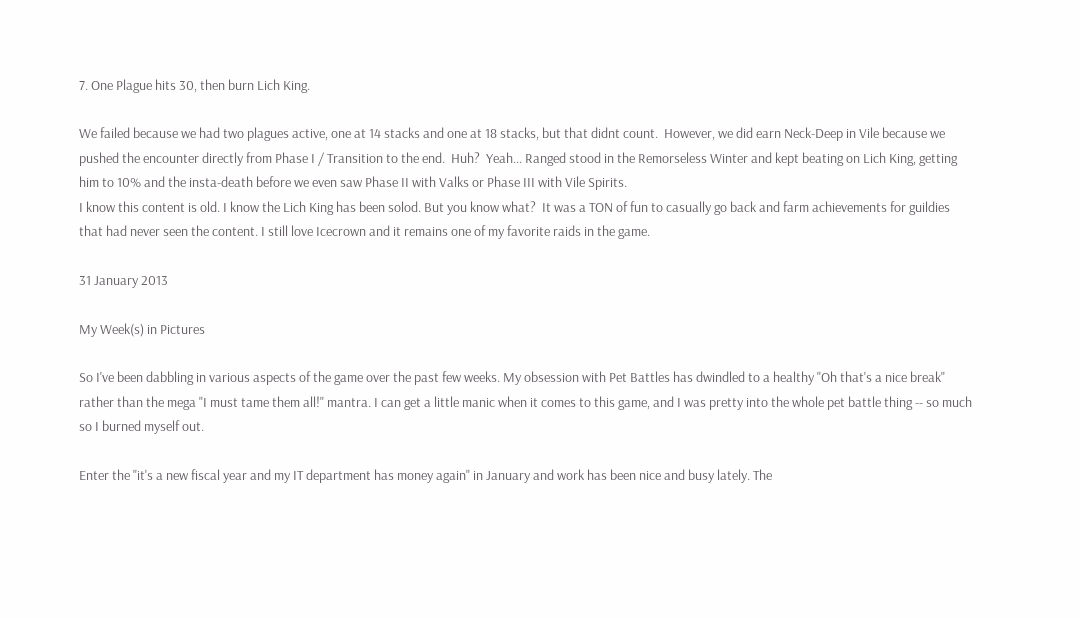7. One Plague hits 30, then burn Lich King.

We failed because we had two plagues active, one at 14 stacks and one at 18 stacks, but that didnt count.  However, we did earn Neck-Deep in Vile because we pushed the encounter directly from Phase I / Transition to the end.  Huh?  Yeah... Ranged stood in the Remorseless Winter and kept beating on Lich King, getting him to 10% and the insta-death before we even saw Phase II with Valks or Phase III with Vile Spirits.
I know this content is old. I know the Lich King has been solod. But you know what?  It was a TON of fun to casually go back and farm achievements for guildies that had never seen the content. I still love Icecrown and it remains one of my favorite raids in the game.

31 January 2013

My Week(s) in Pictures

So I've been dabbling in various aspects of the game over the past few weeks. My obsession with Pet Battles has dwindled to a healthy "Oh that's a nice break" rather than the mega "I must tame them all!" mantra. I can get a little manic when it comes to this game, and I was pretty into the whole pet battle thing -- so much so I burned myself out.

Enter the "it's a new fiscal year and my IT department has money again" in January and work has been nice and busy lately. The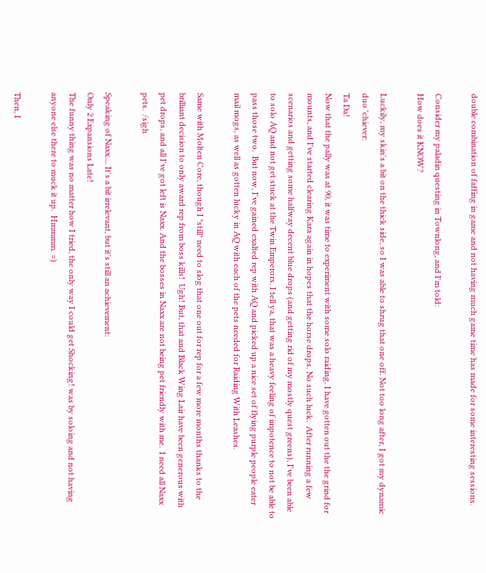double combination of faffing in game and not having much game time has made for some interesting sessions.

Consider my paladin questing in Townlong, and I'm told:
How does it KNOW?

Luckily, my skin's a bit on the thick side, so I was able to shrug that one off. Not too long after, I got my dynamic duo 'chiever:
Ta Da!
Now that the pally was at 90, it was time to experiment with some solo raiding. I have gotten out the the grind for mounts, and I've started clearing Kara again in hopes that the horse drops. No such luck.  After running a few scenarios and getting some halfway decent blue drops (and getting rid of my mostly quest greens), I've been able to solo AQ and not get stuck at the Twin Emperors. I tell ya, that was a heavy feeling of impotence to not be able to pass those two.  But now, I've gained exalted rep with AQ and picked up a nice set of flying purple people eater mail mogs, as well as gotten lucky in AQ with each of the pets needed for Raiding With Leashes.

Same with Molten Core, though I *still* need to slog that one out for rep for a few more months thanks to the brilliant decision to only award rep from boss kills!  Ugh! But, that and Black Wing Lair have been generous with pet drops, and all I've got left is Naxx. And the bosses in Naxx are not being pet friendly with me.  I need all Naxx pets.  /sigh

Speaking of Naxx.... It's a bit irrelevant, but it's still an achievement:
Only 2 Expansions Late!
The funny thing was no matter how I tried, the only way I could get Shocking! was by soloing and not having anyone else there to muck it up.  Hmmmm. =)

Then, I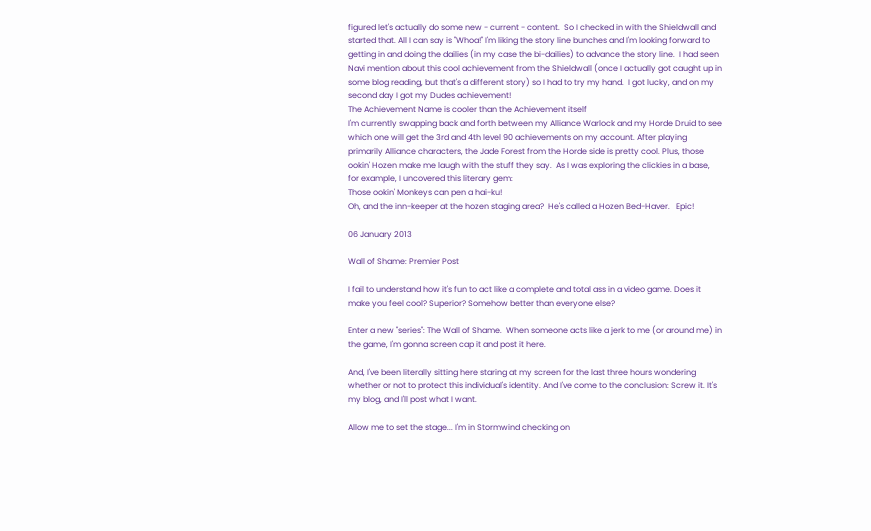figured let's actually do some new - current - content.  So I checked in with the Shieldwall and started that. All I can say is "Whoa!" I'm liking the story line bunches and I'm looking forward to getting in and doing the dailies (in my case the bi-dailies) to advance the story line.  I had seen Navi mention about this cool achievement from the Shieldwall (once I actually got caught up in some blog reading, but that's a different story) so I had to try my hand.  I got lucky, and on my second day I got my Dudes achievement!
The Achievement Name is cooler than the Achievement itself
I'm currently swapping back and forth between my Alliance Warlock and my Horde Druid to see which one will get the 3rd and 4th level 90 achievements on my account. After playing primarily Alliance characters, the Jade Forest from the Horde side is pretty cool. Plus, those ookin' Hozen make me laugh with the stuff they say.  As I was exploring the clickies in a base, for example, I uncovered this literary gem:
Those ookin' Monkeys can pen a hai-ku!
Oh, and the inn-keeper at the hozen staging area?  He's called a Hozen Bed-Haver.   Epic!

06 January 2013

Wall of Shame: Premier Post

I fail to understand how it's fun to act like a complete and total ass in a video game. Does it make you feel cool? Superior? Somehow better than everyone else?

Enter a new "series": The Wall of Shame.  When someone acts like a jerk to me (or around me) in the game, I'm gonna screen cap it and post it here.

And, I've been literally sitting here staring at my screen for the last three hours wondering whether or not to protect this individual's identity. And I've come to the conclusion: Screw it. It's my blog, and I'll post what I want.

Allow me to set the stage... I'm in Stormwind checking on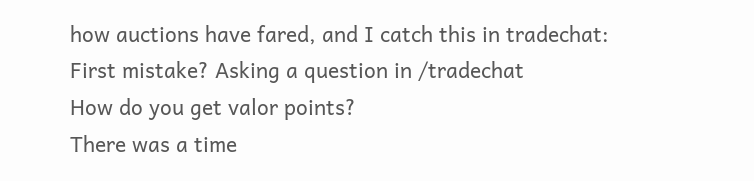how auctions have fared, and I catch this in tradechat:
First mistake? Asking a question in /tradechat
How do you get valor points?
There was a time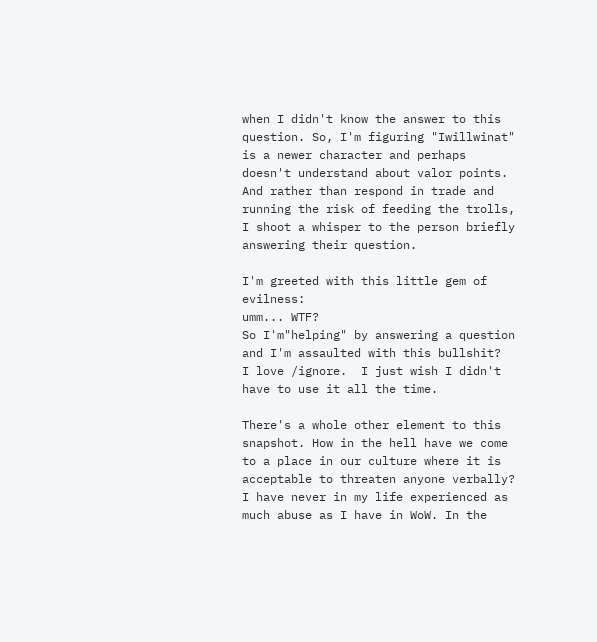when I didn't know the answer to this question. So, I'm figuring "Iwillwinat" is a newer character and perhaps doesn't understand about valor points. And rather than respond in trade and running the risk of feeding the trolls, I shoot a whisper to the person briefly answering their question.

I'm greeted with this little gem of evilness:
umm... WTF?
So I'm"helping" by answering a question and I'm assaulted with this bullshit?  I love /ignore.  I just wish I didn't have to use it all the time.

There's a whole other element to this snapshot. How in the hell have we come to a place in our culture where it is acceptable to threaten anyone verbally? I have never in my life experienced as much abuse as I have in WoW. In the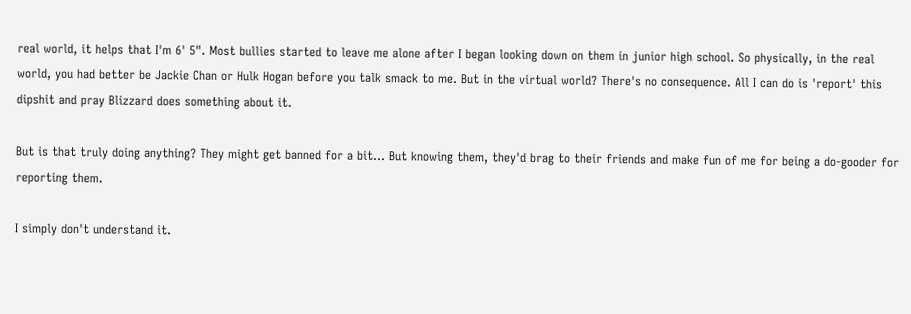real world, it helps that I'm 6' 5". Most bullies started to leave me alone after I began looking down on them in junior high school. So physically, in the real world, you had better be Jackie Chan or Hulk Hogan before you talk smack to me. But in the virtual world? There's no consequence. All I can do is 'report' this dipshit and pray Blizzard does something about it.

But is that truly doing anything? They might get banned for a bit... But knowing them, they'd brag to their friends and make fun of me for being a do-gooder for reporting them.

I simply don't understand it.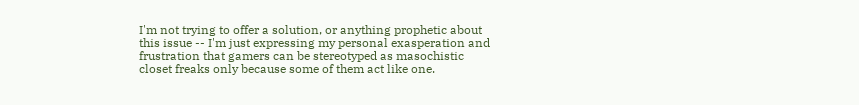I'm not trying to offer a solution, or anything prophetic about this issue -- I'm just expressing my personal exasperation and frustration that gamers can be stereotyped as masochistic closet freaks only because some of them act like one.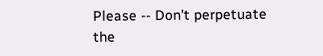Please -- Don't perpetuate the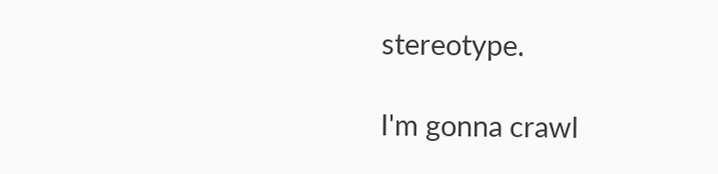stereotype.

I'm gonna crawl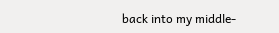back into my middle-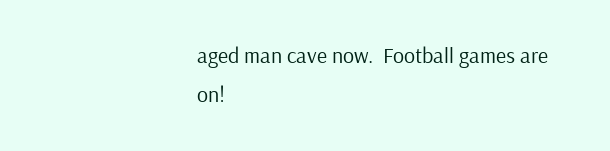aged man cave now.  Football games are on!